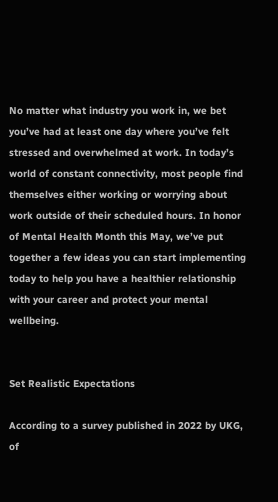No matter what industry you work in, we bet you’ve had at least one day where you’ve felt stressed and overwhelmed at work. In today’s world of constant connectivity, most people find themselves either working or worrying about work outside of their scheduled hours. In honor of Mental Health Month this May, we’ve put together a few ideas you can start implementing today to help you have a healthier relationship with your career and protect your mental wellbeing.


Set Realistic Expectations

According to a survey published in 2022 by UKG, of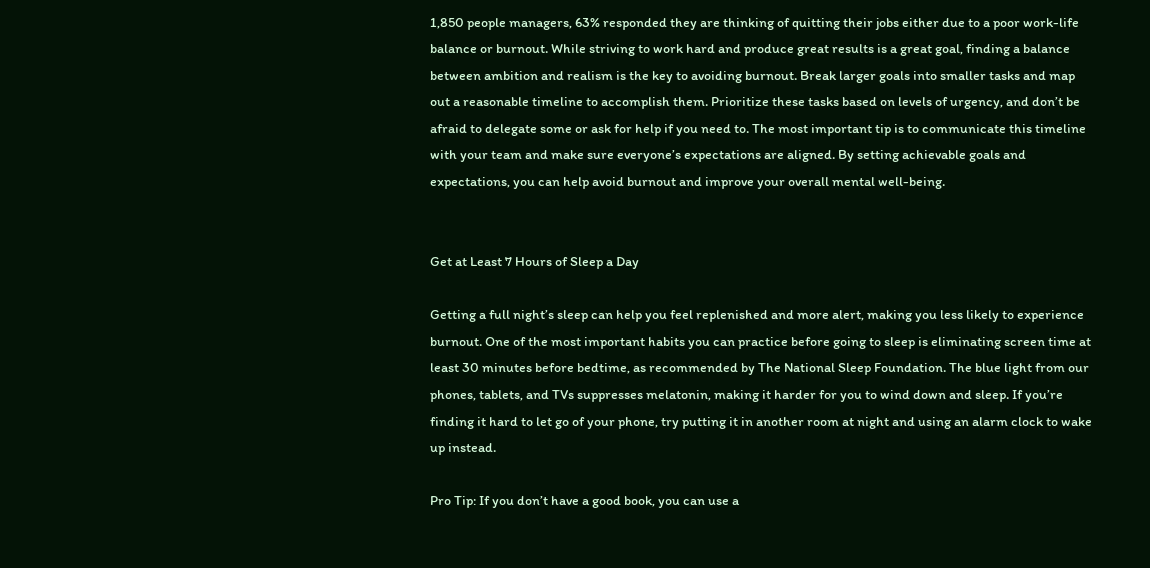1,850 people managers, 63% responded they are thinking of quitting their jobs either due to a poor work-life balance or burnout. While striving to work hard and produce great results is a great goal, finding a balance between ambition and realism is the key to avoiding burnout. Break larger goals into smaller tasks and map out a reasonable timeline to accomplish them. Prioritize these tasks based on levels of urgency, and don’t be afraid to delegate some or ask for help if you need to. The most important tip is to communicate this timeline with your team and make sure everyone’s expectations are aligned. By setting achievable goals and expectations, you can help avoid burnout and improve your overall mental well-being.


Get at Least 7 Hours of Sleep a Day

Getting a full night’s sleep can help you feel replenished and more alert, making you less likely to experience burnout. One of the most important habits you can practice before going to sleep is eliminating screen time at least 30 minutes before bedtime, as recommended by The National Sleep Foundation. The blue light from our phones, tablets, and TVs suppresses melatonin, making it harder for you to wind down and sleep. If you’re finding it hard to let go of your phone, try putting it in another room at night and using an alarm clock to wake up instead.

Pro Tip: If you don’t have a good book, you can use a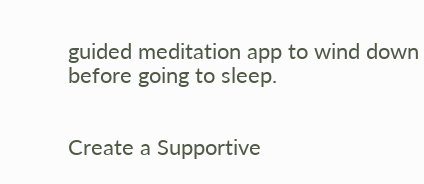guided meditation app to wind down before going to sleep.


Create a Supportive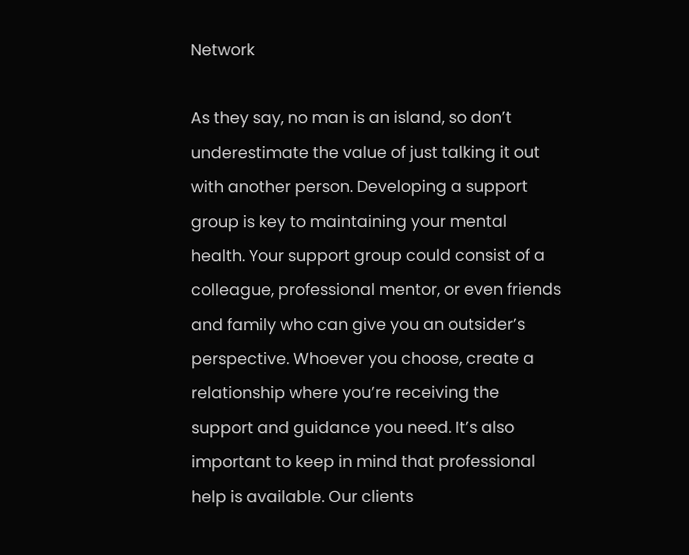Network

As they say, no man is an island, so don’t underestimate the value of just talking it out with another person. Developing a support group is key to maintaining your mental health. Your support group could consist of a colleague, professional mentor, or even friends and family who can give you an outsider’s perspective. Whoever you choose, create a relationship where you’re receiving the support and guidance you need. It’s also important to keep in mind that professional help is available. Our clients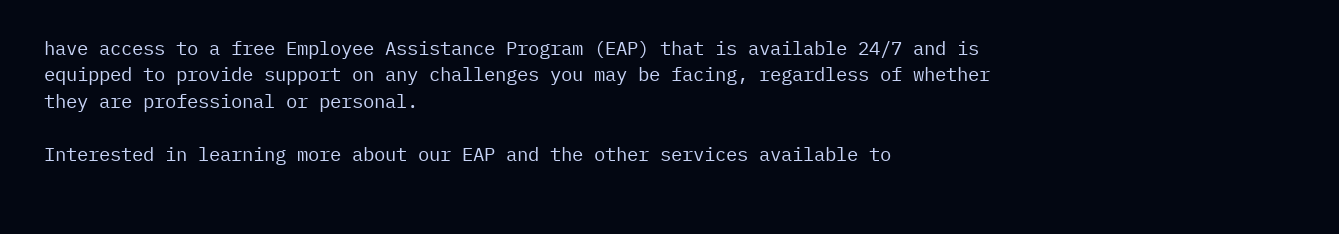have access to a free Employee Assistance Program (EAP) that is available 24/7 and is equipped to provide support on any challenges you may be facing, regardless of whether they are professional or personal.

Interested in learning more about our EAP and the other services available to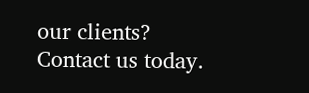our clients? Contact us today.